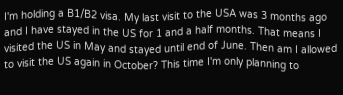I'm holding a B1/B2 visa. My last visit to the USA was 3 months ago and I have stayed in the US for 1 and a half months. That means I visited the US in May and stayed until end of June. Then am I allowed to visit the US again in October? This time I'm only planning to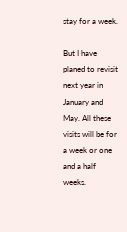stay for a week.

But I have planed to revisit next year in January and May. All these visits will be for a week or one and a half weeks.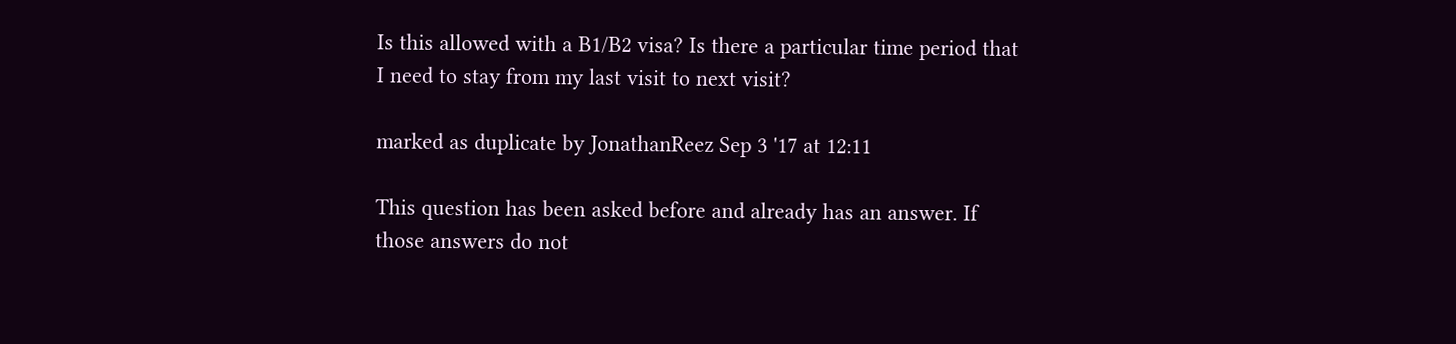Is this allowed with a B1/B2 visa? Is there a particular time period that I need to stay from my last visit to next visit?

marked as duplicate by JonathanReez Sep 3 '17 at 12:11

This question has been asked before and already has an answer. If those answers do not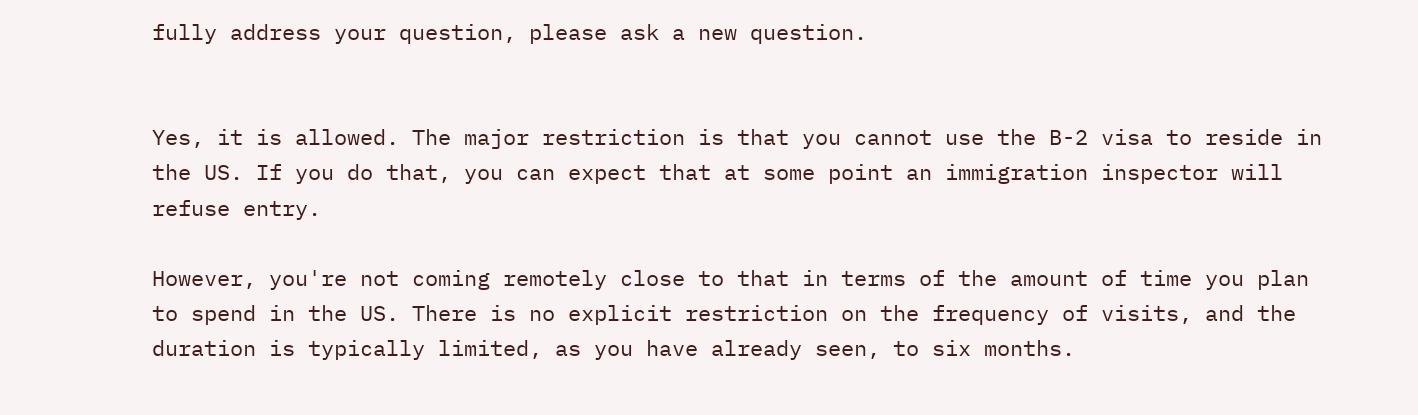fully address your question, please ask a new question.


Yes, it is allowed. The major restriction is that you cannot use the B-2 visa to reside in the US. If you do that, you can expect that at some point an immigration inspector will refuse entry.

However, you're not coming remotely close to that in terms of the amount of time you plan to spend in the US. There is no explicit restriction on the frequency of visits, and the duration is typically limited, as you have already seen, to six months.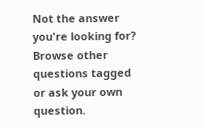Not the answer you're looking for? Browse other questions tagged or ask your own question.